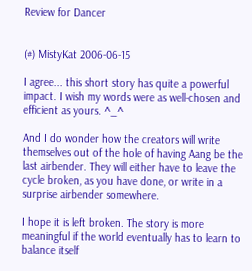Review for Dancer


(#) MistyKat 2006-06-15

I agree... this short story has quite a powerful impact. I wish my words were as well-chosen and efficient as yours. ^_^

And I do wonder how the creators will write themselves out of the hole of having Aang be the last airbender. They will either have to leave the cycle broken, as you have done, or write in a surprise airbender somewhere.

I hope it is left broken. The story is more meaningful if the world eventually has to learn to balance itself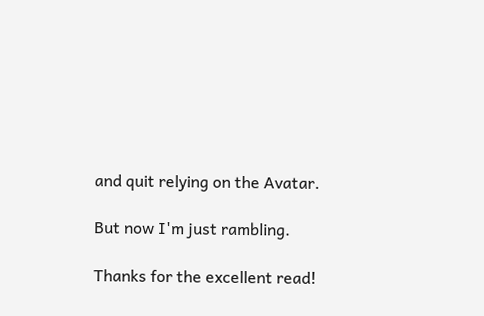and quit relying on the Avatar.

But now I'm just rambling.

Thanks for the excellent read!